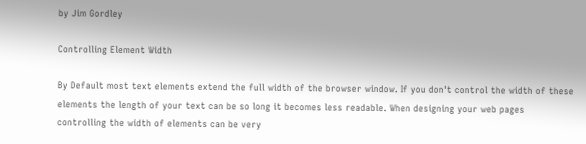by Jim Gordley

Controlling Element Width

By Default most text elements extend the full width of the browser window. If you don't control the width of these elements the length of your text can be so long it becomes less readable. When designing your web pages controlling the width of elements can be very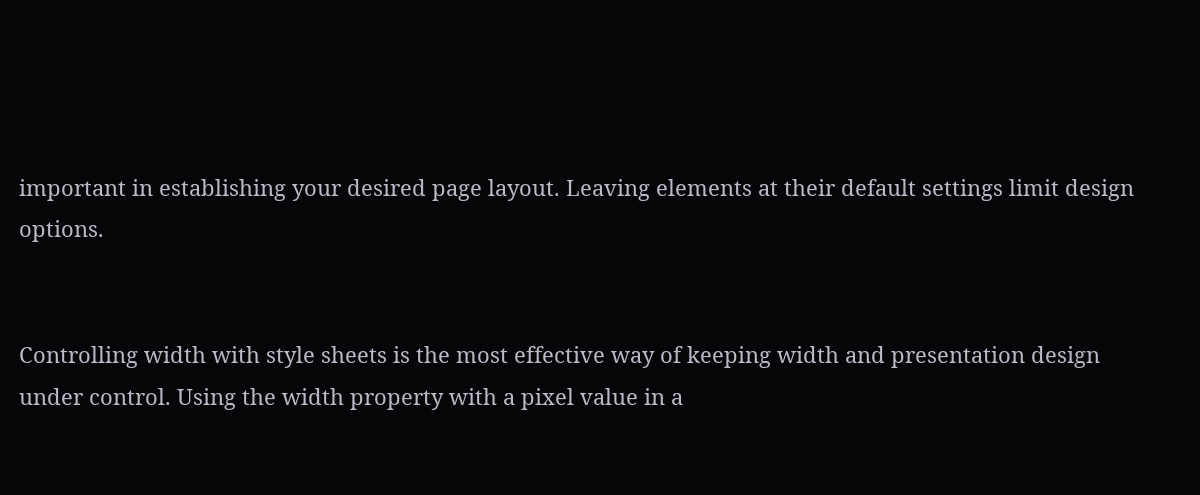important in establishing your desired page layout. Leaving elements at their default settings limit design options.


Controlling width with style sheets is the most effective way of keeping width and presentation design under control. Using the width property with a pixel value in a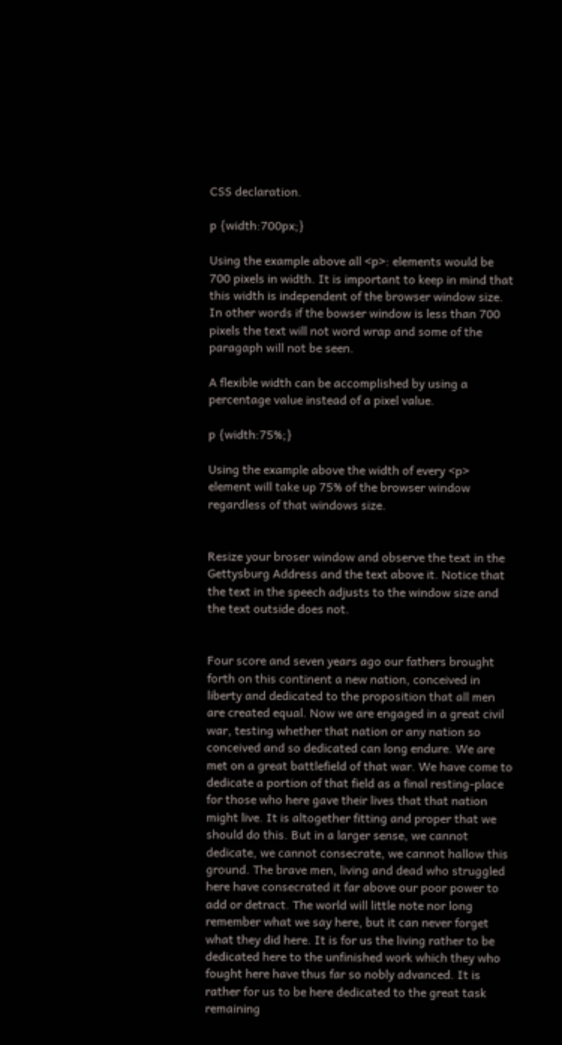CSS declaration.

p {width:700px;}

Using the example above all <p>: elements would be 700 pixels in width. It is important to keep in mind that this width is independent of the browser window size. In other words if the bowser window is less than 700 pixels the text will not word wrap and some of the paragaph will not be seen.

A flexible width can be accomplished by using a percentage value instead of a pixel value.

p {width:75%;}

Using the example above the width of every <p> element will take up 75% of the browser window regardless of that windows size.


Resize your broser window and observe the text in the Gettysburg Address and the text above it. Notice that the text in the speech adjusts to the window size and the text outside does not.


Four score and seven years ago our fathers brought forth on this continent a new nation, conceived in liberty and dedicated to the proposition that all men are created equal. Now we are engaged in a great civil war, testing whether that nation or any nation so conceived and so dedicated can long endure. We are met on a great battlefield of that war. We have come to dedicate a portion of that field as a final resting-place for those who here gave their lives that that nation might live. It is altogether fitting and proper that we should do this. But in a larger sense, we cannot dedicate, we cannot consecrate, we cannot hallow this ground. The brave men, living and dead who struggled here have consecrated it far above our poor power to add or detract. The world will little note nor long remember what we say here, but it can never forget what they did here. It is for us the living rather to be dedicated here to the unfinished work which they who fought here have thus far so nobly advanced. It is rather for us to be here dedicated to the great task remaining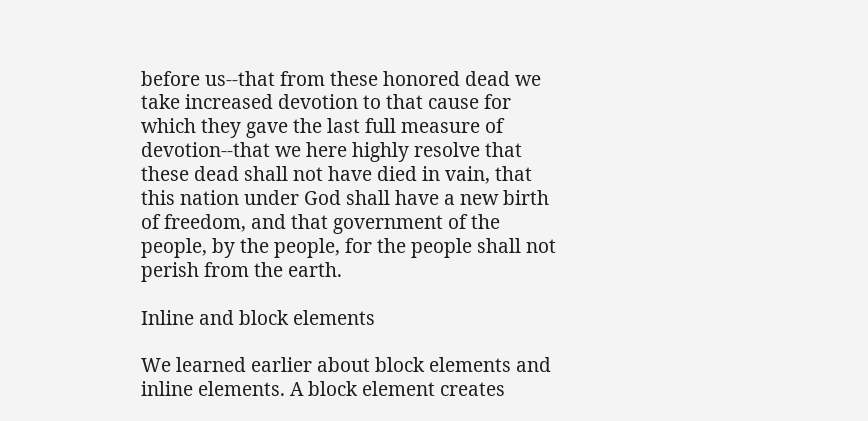before us--that from these honored dead we take increased devotion to that cause for which they gave the last full measure of devotion--that we here highly resolve that these dead shall not have died in vain, that this nation under God shall have a new birth of freedom, and that government of the people, by the people, for the people shall not perish from the earth.

Inline and block elements

We learned earlier about block elements and inline elements. A block element creates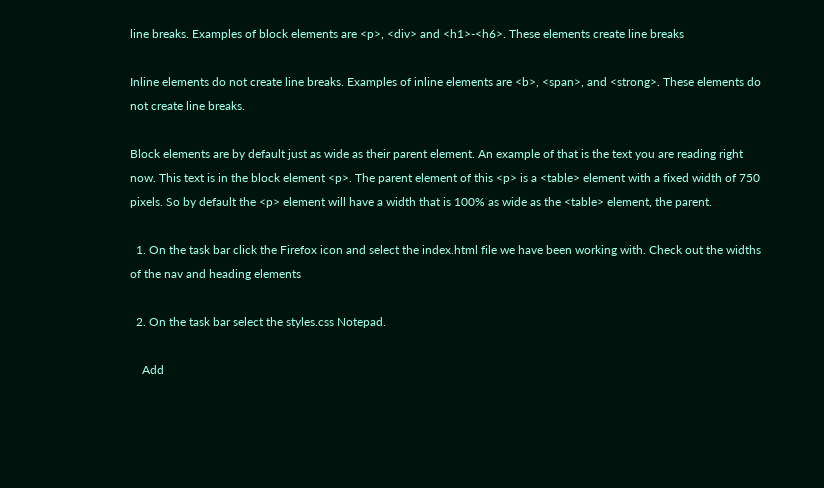line breaks. Examples of block elements are <p>, <div> and <h1>-<h6>. These elements create line breaks

Inline elements do not create line breaks. Examples of inline elements are <b>, <span>, and <strong>. These elements do not create line breaks.

Block elements are by default just as wide as their parent element. An example of that is the text you are reading right now. This text is in the block element <p>. The parent element of this <p> is a <table> element with a fixed width of 750 pixels. So by default the <p> element will have a width that is 100% as wide as the <table> element, the parent.

  1. On the task bar click the Firefox icon and select the index.html file we have been working with. Check out the widths of the nav and heading elements

  2. On the task bar select the styles.css Notepad.

    Add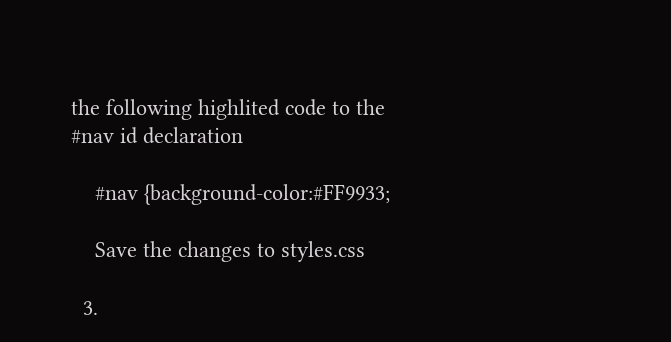the following highlited code to the #nav id declaration

    #nav {background-color:#FF9933;

    Save the changes to styles.css

  3.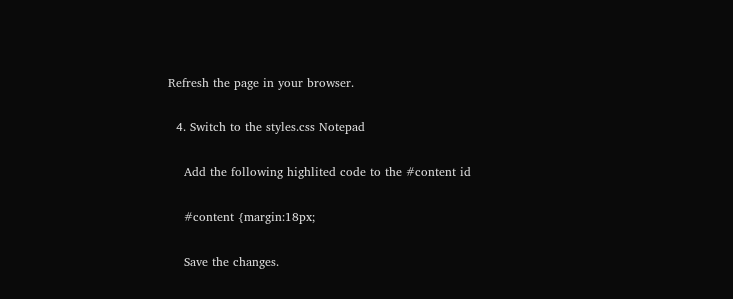Refresh the page in your browser.

  4. Switch to the styles.css Notepad

    Add the following highlited code to the #content id

    #content {margin:18px;

    Save the changes.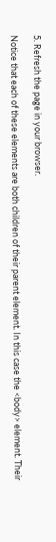5. Refresh the page in your browser.

Notice that each of these elements are both children of their parent element. In this case the <body> element. Their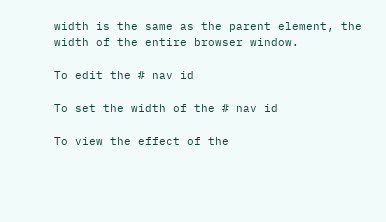width is the same as the parent element, the width of the entire browser window.

To edit the # nav id

To set the width of the # nav id

To view the effect of the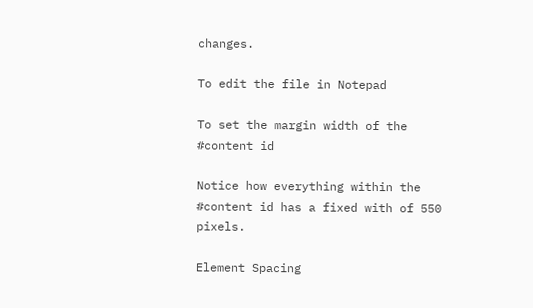changes.

To edit the file in Notepad

To set the margin width of the #content id

Notice how everything within the #content id has a fixed with of 550 pixels.

Element Spacing